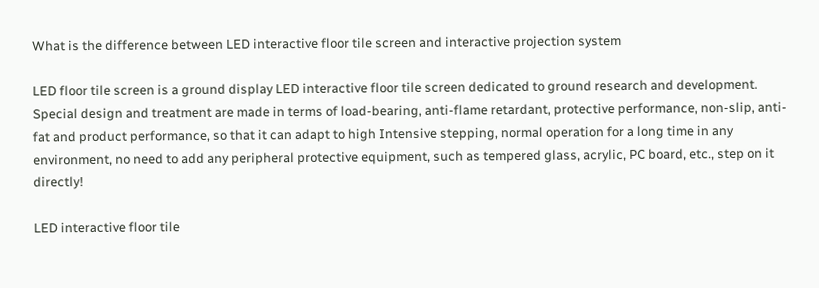What is the difference between LED interactive floor tile screen and interactive projection system

LED floor tile screen is a ground display LED interactive floor tile screen dedicated to ground research and development. Special design and treatment are made in terms of load-bearing, anti-flame retardant, protective performance, non-slip, anti-fat and product performance, so that it can adapt to high Intensive stepping, normal operation for a long time in any environment, no need to add any peripheral protective equipment, such as tempered glass, acrylic, PC board, etc., step on it directly!

LED interactive floor tile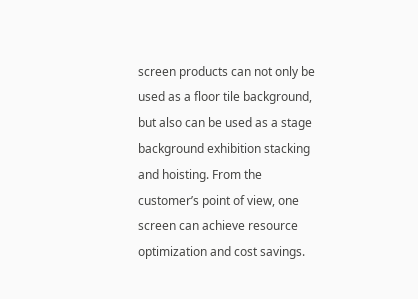screen products can not only be used as a floor tile background, but also can be used as a stage background exhibition stacking and hoisting. From the customer’s point of view, one screen can achieve resource optimization and cost savings.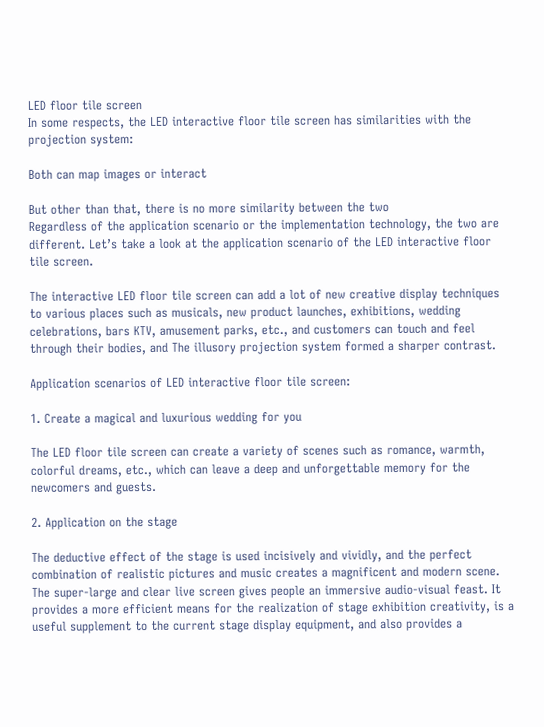LED floor tile screen
In some respects, the LED interactive floor tile screen has similarities with the projection system:

Both can map images or interact

But other than that, there is no more similarity between the two
Regardless of the application scenario or the implementation technology, the two are different. Let’s take a look at the application scenario of the LED interactive floor tile screen.

The interactive LED floor tile screen can add a lot of new creative display techniques to various places such as musicals, new product launches, exhibitions, wedding celebrations, bars KTV, amusement parks, etc., and customers can touch and feel through their bodies, and The illusory projection system formed a sharper contrast.

Application scenarios of LED interactive floor tile screen:

1. Create a magical and luxurious wedding for you

The LED floor tile screen can create a variety of scenes such as romance, warmth, colorful dreams, etc., which can leave a deep and unforgettable memory for the newcomers and guests.

2. Application on the stage

The deductive effect of the stage is used incisively and vividly, and the perfect combination of realistic pictures and music creates a magnificent and modern scene. The super-large and clear live screen gives people an immersive audio-visual feast. It provides a more efficient means for the realization of stage exhibition creativity, is a useful supplement to the current stage display equipment, and also provides a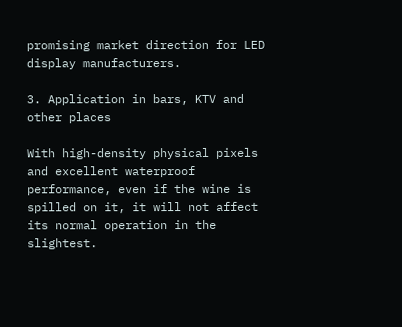promising market direction for LED display manufacturers.

3. Application in bars, KTV and other places

With high-density physical pixels and excellent waterproof performance, even if the wine is spilled on it, it will not affect its normal operation in the slightest.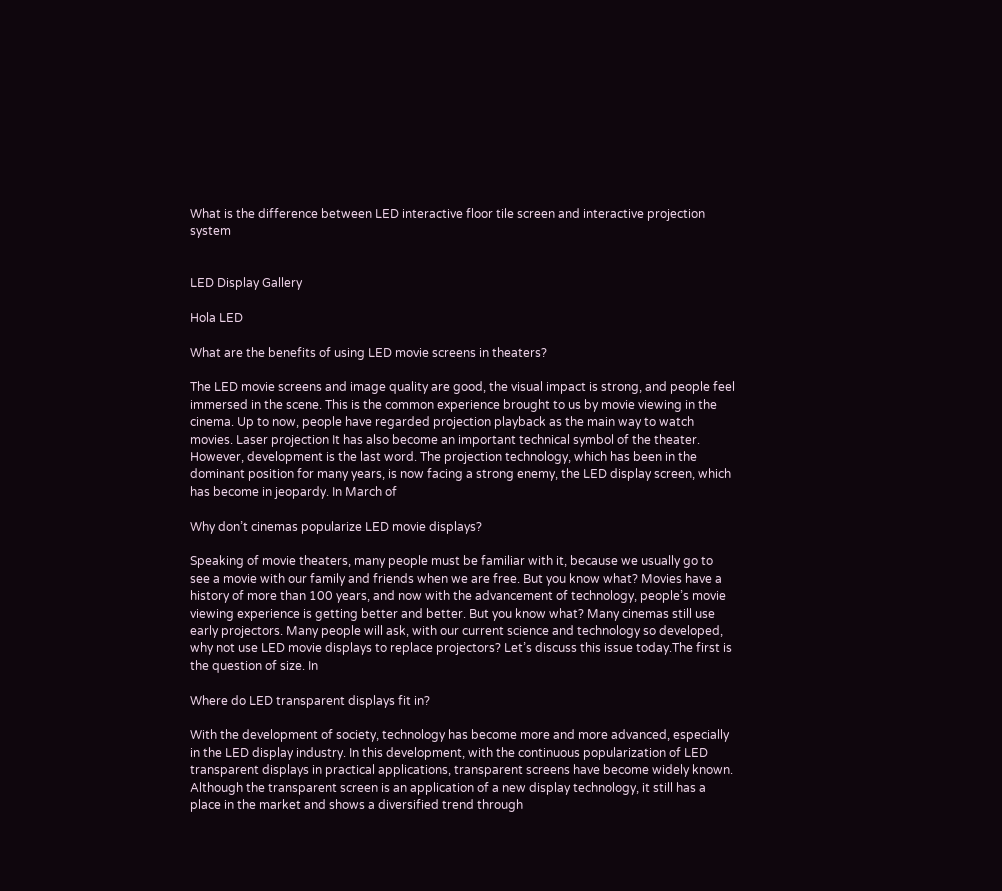What is the difference between LED interactive floor tile screen and interactive projection system


LED Display Gallery

Hola LED

What are the benefits of using LED movie screens in theaters?

The LED movie screens and image quality are good, the visual impact is strong, and people feel immersed in the scene. This is the common experience brought to us by movie viewing in the cinema. Up to now, people have regarded projection playback as the main way to watch movies. Laser projection It has also become an important technical symbol of the theater. However, development is the last word. The projection technology, which has been in the dominant position for many years, is now facing a strong enemy, the LED display screen, which has become in jeopardy. In March of

Why don’t cinemas popularize LED movie displays?

Speaking of movie theaters, many people must be familiar with it, because we usually go to see a movie with our family and friends when we are free. But you know what? Movies have a history of more than 100 years, and now with the advancement of technology, people’s movie viewing experience is getting better and better. But you know what? Many cinemas still use early projectors. Many people will ask, with our current science and technology so developed, why not use LED movie displays to replace projectors? Let’s discuss this issue today.The first is the question of size. In

Where do LED transparent displays fit in?

With the development of society, technology has become more and more advanced, especially in the LED display industry. In this development, with the continuous popularization of LED transparent displays in practical applications, transparent screens have become widely known. Although the transparent screen is an application of a new display technology, it still has a place in the market and shows a diversified trend through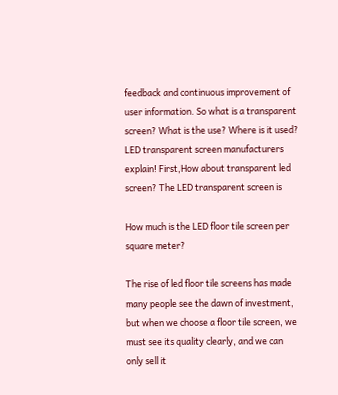feedback and continuous improvement of user information. So what is a transparent screen? What is the use? Where is it used? LED transparent screen manufacturers explain! First,How about transparent led screen? The LED transparent screen is

How much is the LED floor tile screen per square meter?

The rise of led floor tile screens has made many people see the dawn of investment, but when we choose a floor tile screen, we must see its quality clearly, and we can only sell it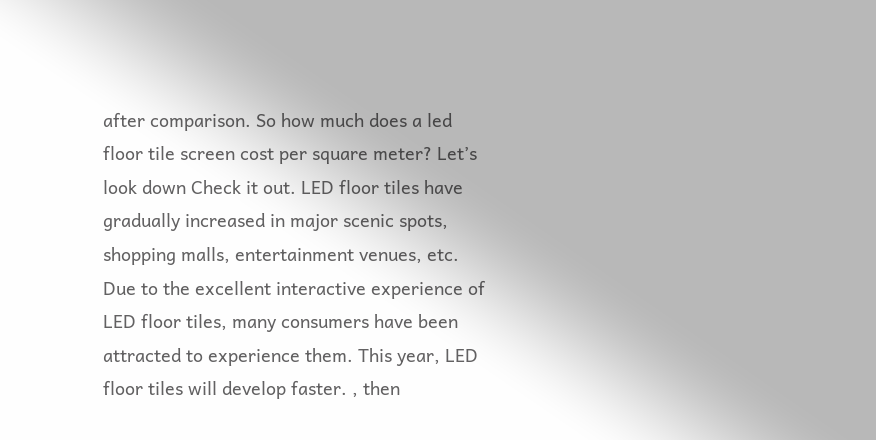after comparison. So how much does a led floor tile screen cost per square meter? Let’s look down Check it out. LED floor tiles have gradually increased in major scenic spots, shopping malls, entertainment venues, etc. Due to the excellent interactive experience of LED floor tiles, many consumers have been attracted to experience them. This year, LED floor tiles will develop faster. , then